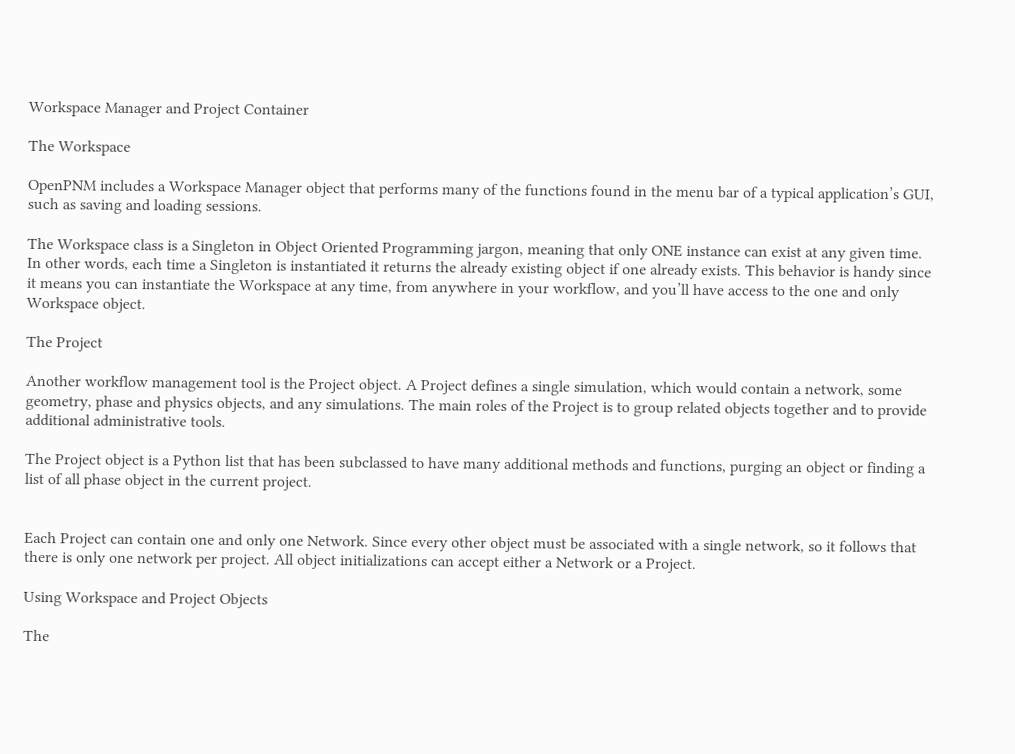Workspace Manager and Project Container

The Workspace

OpenPNM includes a Workspace Manager object that performs many of the functions found in the menu bar of a typical application’s GUI, such as saving and loading sessions.

The Workspace class is a Singleton in Object Oriented Programming jargon, meaning that only ONE instance can exist at any given time. In other words, each time a Singleton is instantiated it returns the already existing object if one already exists. This behavior is handy since it means you can instantiate the Workspace at any time, from anywhere in your workflow, and you’ll have access to the one and only Workspace object.

The Project

Another workflow management tool is the Project object. A Project defines a single simulation, which would contain a network, some geometry, phase and physics objects, and any simulations. The main roles of the Project is to group related objects together and to provide additional administrative tools.

The Project object is a Python list that has been subclassed to have many additional methods and functions, purging an object or finding a list of all phase object in the current project.


Each Project can contain one and only one Network. Since every other object must be associated with a single network, so it follows that there is only one network per project. All object initializations can accept either a Network or a Project.

Using Workspace and Project Objects

The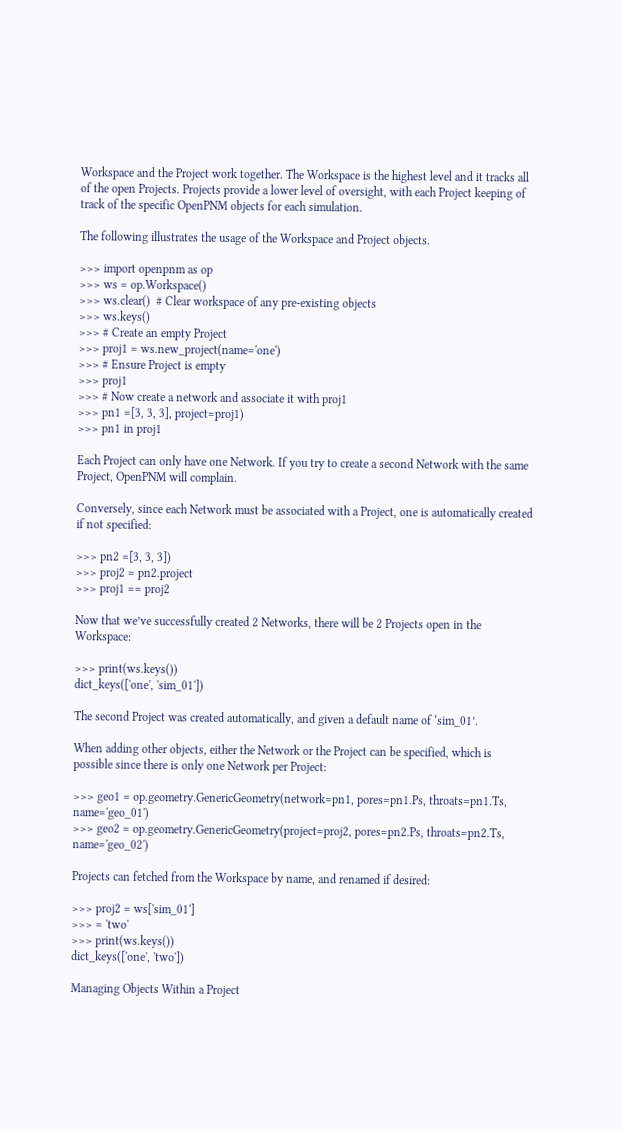Workspace and the Project work together. The Workspace is the highest level and it tracks all of the open Projects. Projects provide a lower level of oversight, with each Project keeping of track of the specific OpenPNM objects for each simulation.

The following illustrates the usage of the Workspace and Project objects.

>>> import openpnm as op
>>> ws = op.Workspace()
>>> ws.clear()  # Clear workspace of any pre-existing objects
>>> ws.keys()
>>> # Create an empty Project
>>> proj1 = ws.new_project(name='one')
>>> # Ensure Project is empty
>>> proj1
>>> # Now create a network and associate it with proj1
>>> pn1 =[3, 3, 3], project=proj1)
>>> pn1 in proj1

Each Project can only have one Network. If you try to create a second Network with the same Project, OpenPNM will complain.

Conversely, since each Network must be associated with a Project, one is automatically created if not specified:

>>> pn2 =[3, 3, 3])
>>> proj2 = pn2.project
>>> proj1 == proj2

Now that we’ve successfully created 2 Networks, there will be 2 Projects open in the Workspace:

>>> print(ws.keys())
dict_keys(['one', 'sim_01'])

The second Project was created automatically, and given a default name of ‘sim_01’.

When adding other objects, either the Network or the Project can be specified, which is possible since there is only one Network per Project:

>>> geo1 = op.geometry.GenericGeometry(network=pn1, pores=pn1.Ps, throats=pn1.Ts, name='geo_01')
>>> geo2 = op.geometry.GenericGeometry(project=proj2, pores=pn2.Ps, throats=pn2.Ts, name='geo_02')

Projects can fetched from the Workspace by name, and renamed if desired:

>>> proj2 = ws['sim_01']
>>> = 'two'
>>> print(ws.keys())
dict_keys(['one', 'two'])

Managing Objects Within a Project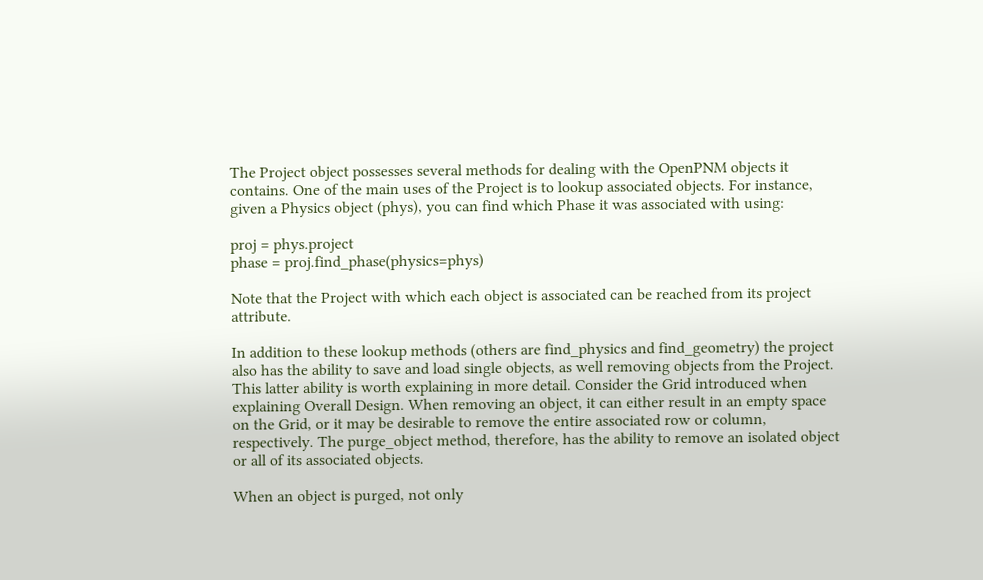The Project object possesses several methods for dealing with the OpenPNM objects it contains. One of the main uses of the Project is to lookup associated objects. For instance, given a Physics object (phys), you can find which Phase it was associated with using:

proj = phys.project
phase = proj.find_phase(physics=phys)

Note that the Project with which each object is associated can be reached from its project attribute.

In addition to these lookup methods (others are find_physics and find_geometry) the project also has the ability to save and load single objects, as well removing objects from the Project. This latter ability is worth explaining in more detail. Consider the Grid introduced when explaining Overall Design. When removing an object, it can either result in an empty space on the Grid, or it may be desirable to remove the entire associated row or column, respectively. The purge_object method, therefore, has the ability to remove an isolated object or all of its associated objects.

When an object is purged, not only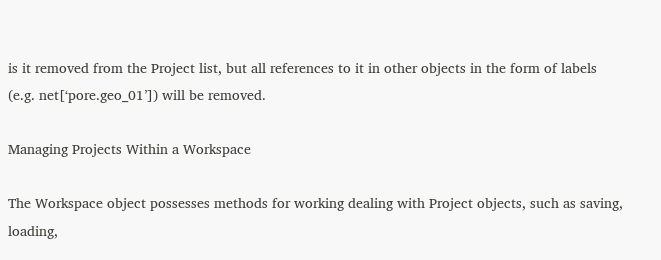is it removed from the Project list, but all references to it in other objects in the form of labels (e.g. net[‘pore.geo_01’]) will be removed.

Managing Projects Within a Workspace

The Workspace object possesses methods for working dealing with Project objects, such as saving, loading,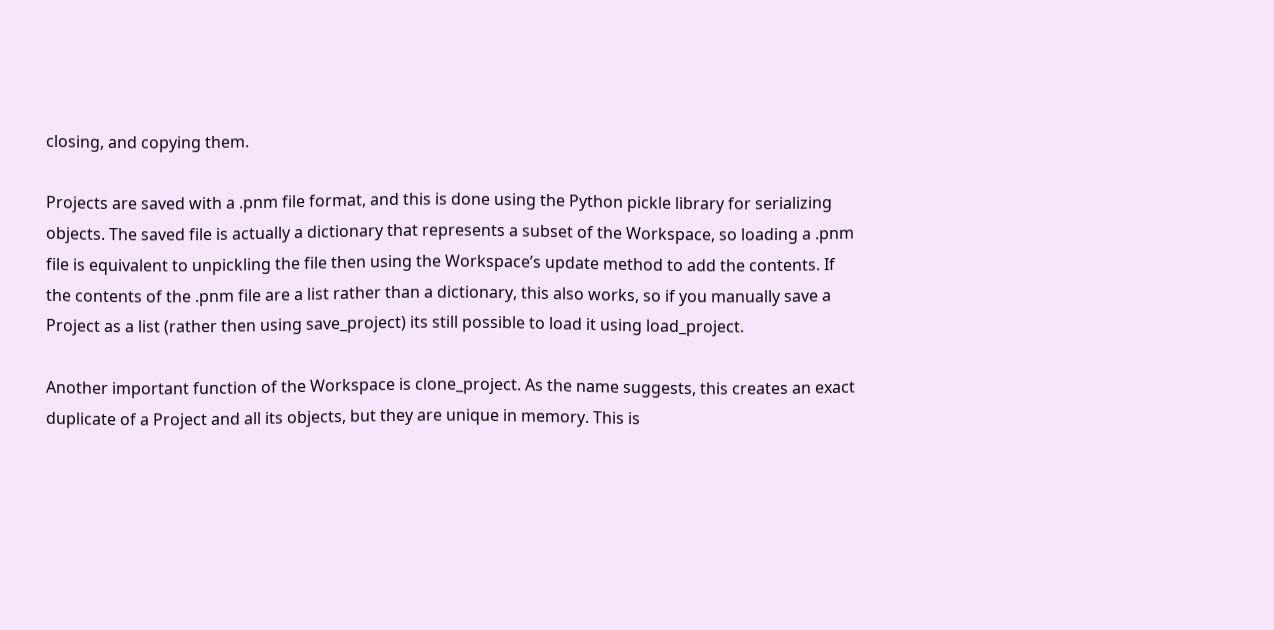closing, and copying them.

Projects are saved with a .pnm file format, and this is done using the Python pickle library for serializing objects. The saved file is actually a dictionary that represents a subset of the Workspace, so loading a .pnm file is equivalent to unpickling the file then using the Workspace’s update method to add the contents. If the contents of the .pnm file are a list rather than a dictionary, this also works, so if you manually save a Project as a list (rather then using save_project) its still possible to load it using load_project.

Another important function of the Workspace is clone_project. As the name suggests, this creates an exact duplicate of a Project and all its objects, but they are unique in memory. This is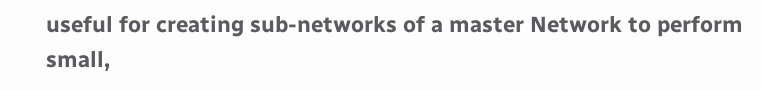useful for creating sub-networks of a master Network to perform small,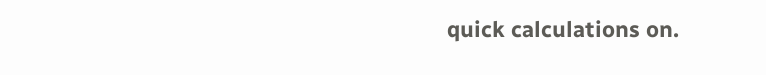quick calculations on.